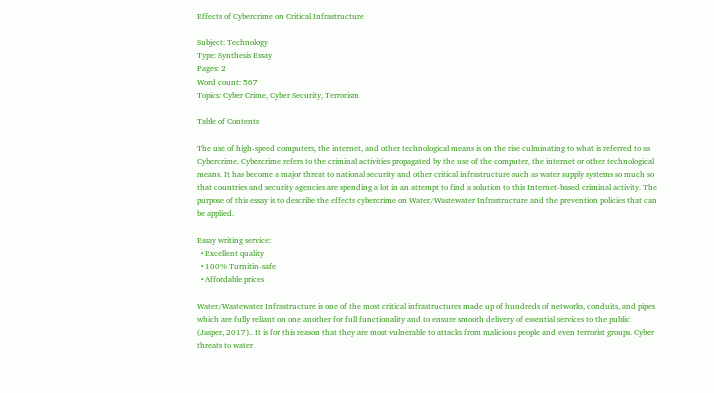Effects of Cybercrime on Critical Infrastructure

Subject: Technology
Type: Synthesis Essay
Pages: 2
Word count: 567
Topics: Cyber Crime, Cyber Security, Terrorism

Table of Contents

The use of high-speed computers, the internet, and other technological means is on the rise culminating to what is referred to as Cybercrime. Cybercrime refers to the criminal activities propagated by the use of the computer, the internet or other technological means. It has become a major threat to national security and other critical infrastructure such as water supply systems so much so that countries and security agencies are spending a lot in an attempt to find a solution to this Internet-based criminal activity. The purpose of this essay is to describe the effects cybercrime on Water/Wastewater Infrastructure and the prevention policies that can be applied.

Essay writing service:
  • Excellent quality
  • 100% Turnitin-safe
  • Affordable prices

Water/Wastewater Infrastructure is one of the most critical infrastructures made up of hundreds of networks, conduits, and pipes which are fully reliant on one another for full functionality and to ensure smooth delivery of essential services to the public (Jasper, 2017).. It is for this reason that they are most vulnerable to attacks from malicious people and even terrorist groups. Cyber threats to water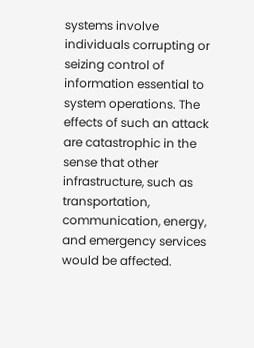systems involve individuals corrupting or seizing control of information essential to system operations. The effects of such an attack are catastrophic in the sense that other infrastructure, such as transportation, communication, energy, and emergency services would be affected.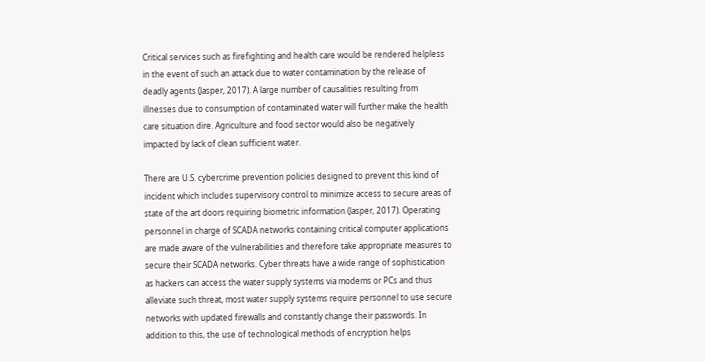Critical services such as firefighting and health care would be rendered helpless in the event of such an attack due to water contamination by the release of deadly agents (Jasper, 2017). A large number of causalities resulting from illnesses due to consumption of contaminated water will further make the health care situation dire. Agriculture and food sector would also be negatively impacted by lack of clean sufficient water.

There are U.S. cybercrime prevention policies designed to prevent this kind of incident which includes supervisory control to minimize access to secure areas of state of the art doors requiring biometric information (Jasper, 2017). Operating personnel in charge of SCADA networks containing critical computer applications are made aware of the vulnerabilities and therefore take appropriate measures to secure their SCADA networks. Cyber threats have a wide range of sophistication as hackers can access the water supply systems via modems or PCs and thus alleviate such threat, most water supply systems require personnel to use secure networks with updated firewalls and constantly change their passwords. In addition to this, the use of technological methods of encryption helps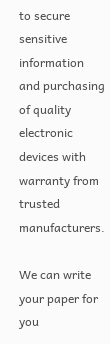to secure sensitive information and purchasing of quality electronic devices with warranty from trusted manufacturers.

We can write
your paper for you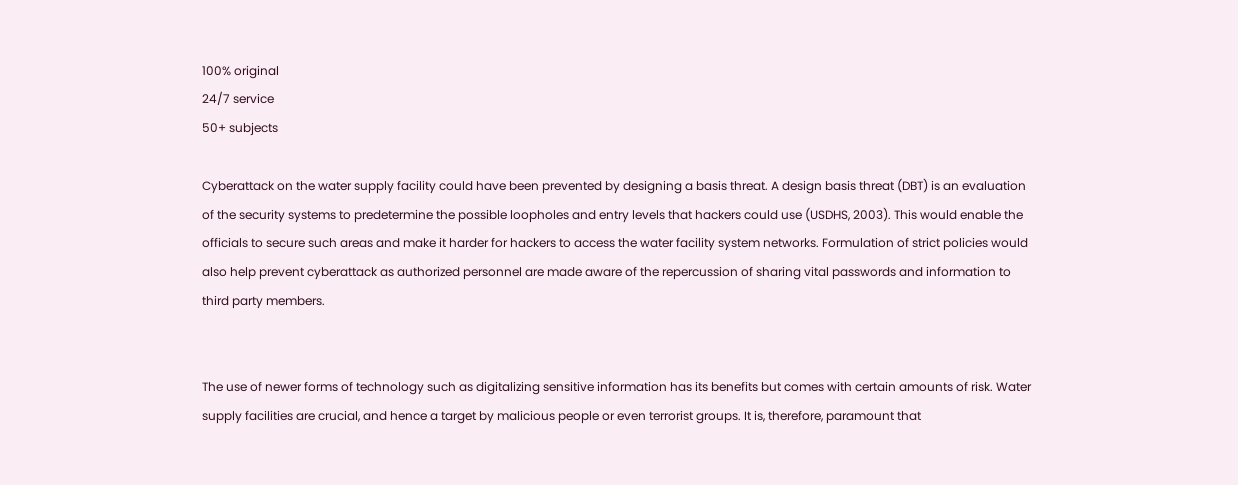100% original
24/7 service
50+ subjects

Cyberattack on the water supply facility could have been prevented by designing a basis threat. A design basis threat (DBT) is an evaluation of the security systems to predetermine the possible loopholes and entry levels that hackers could use (USDHS, 2003). This would enable the officials to secure such areas and make it harder for hackers to access the water facility system networks. Formulation of strict policies would also help prevent cyberattack as authorized personnel are made aware of the repercussion of sharing vital passwords and information to third party members.


The use of newer forms of technology such as digitalizing sensitive information has its benefits but comes with certain amounts of risk. Water supply facilities are crucial, and hence a target by malicious people or even terrorist groups. It is, therefore, paramount that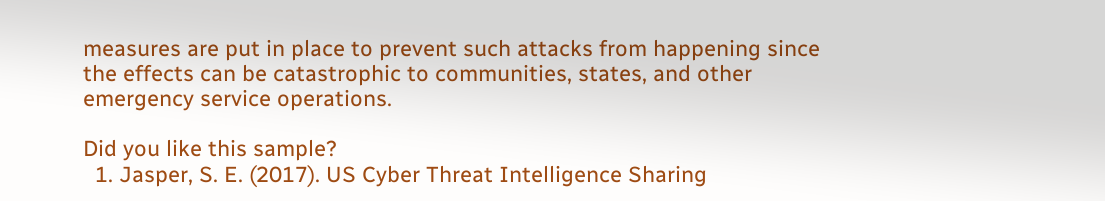measures are put in place to prevent such attacks from happening since the effects can be catastrophic to communities, states, and other emergency service operations.

Did you like this sample?
  1. Jasper, S. E. (2017). US Cyber Threat Intelligence Sharing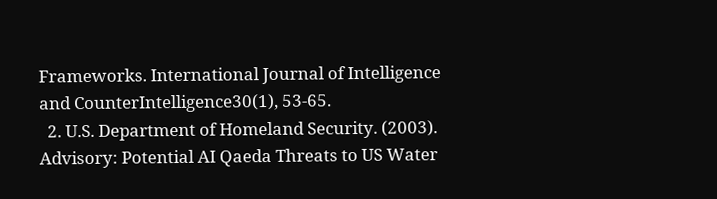Frameworks. International Journal of Intelligence and CounterIntelligence30(1), 53-65.
  2. U.S. Department of Homeland Security. (2003). Advisory: Potential AI Qaeda Threats to US Water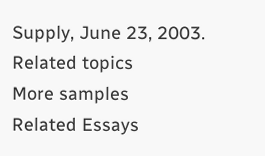Supply, June 23, 2003.
Related topics
More samples
Related Essays